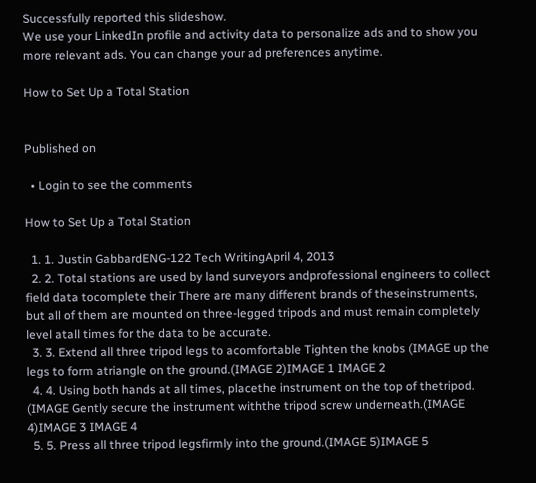Successfully reported this slideshow.
We use your LinkedIn profile and activity data to personalize ads and to show you more relevant ads. You can change your ad preferences anytime.

How to Set Up a Total Station


Published on

  • Login to see the comments

How to Set Up a Total Station

  1. 1. Justin GabbardENG-122 Tech WritingApril 4, 2013
  2. 2. Total stations are used by land surveyors andprofessional engineers to collect field data tocomplete their There are many different brands of theseinstruments, but all of them are mounted on three-legged tripods and must remain completely level atall times for the data to be accurate.
  3. 3. Extend all three tripod legs to acomfortable Tighten the knobs (IMAGE up the legs to form atriangle on the ground.(IMAGE 2)IMAGE 1 IMAGE 2
  4. 4. Using both hands at all times, placethe instrument on the top of thetripod. (IMAGE Gently secure the instrument withthe tripod screw underneath.(IMAGE 4)IMAGE 3 IMAGE 4
  5. 5. Press all three tripod legsfirmly into the ground.(IMAGE 5)IMAGE 5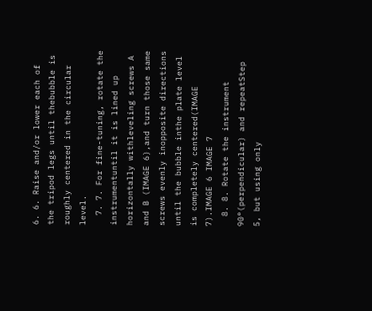6. 6. Raise and/or lower each of the tripod legs until thebubble is roughly centered in the circular level.
  7. 7. For fine-tuning, rotate the instrumentuntil it is lined up horizontally withleveling screws A and B (IMAGE 6),and turn those same screws evenly inopposite directions until the bubble inthe plate level is completely centered(IMAGE 7).IMAGE 6 IMAGE 7
  8. 8. Rotate the instrument 90°(perpendicular) and repeatStep 5, but using only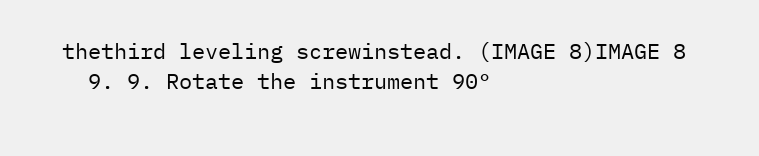thethird leveling screwinstead. (IMAGE 8)IMAGE 8
  9. 9. Rotate the instrument 90°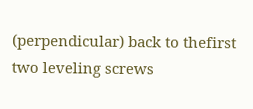(perpendicular) back to thefirst two leveling screws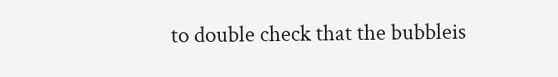to double check that the bubbleis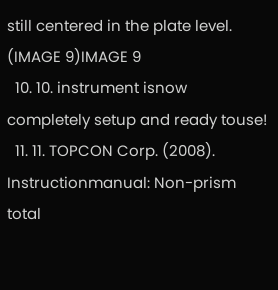still centered in the plate level. (IMAGE 9)IMAGE 9
  10. 10. instrument isnow completely setup and ready touse!
  11. 11. TOPCON Corp. (2008). Instructionmanual: Non-prism total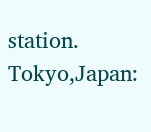station. Tokyo,Japan: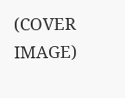(COVER IMAGE)